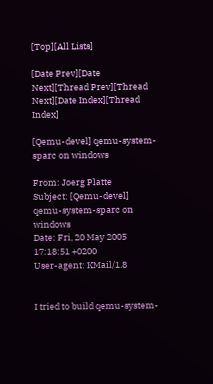[Top][All Lists]

[Date Prev][Date Next][Thread Prev][Thread Next][Date Index][Thread Index]

[Qemu-devel] qemu-system-sparc on windows

From: Joerg Platte
Subject: [Qemu-devel] qemu-system-sparc on windows
Date: Fri, 20 May 2005 17:18:51 +0200
User-agent: KMail/1.8


I tried to build qemu-system-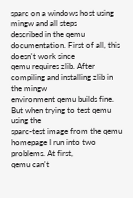sparc on a windows host using mingw and all steps
described in the qemu documentation. First of all, this doesn't work since
qemu requires zlib. After compiling and installing zlib in the mingw
environment qemu builds fine. But when trying to test qemu using the
sparc-test image from the qemu homepage I run into two problems. At first,
qemu can't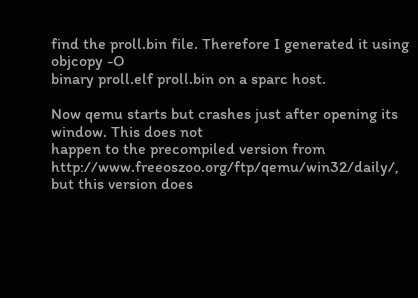find the proll.bin file. Therefore I generated it using objcopy -O
binary proll.elf proll.bin on a sparc host.

Now qemu starts but crashes just after opening its window. This does not
happen to the precompiled version from
http://www.freeoszoo.org/ftp/qemu/win32/daily/, but this version does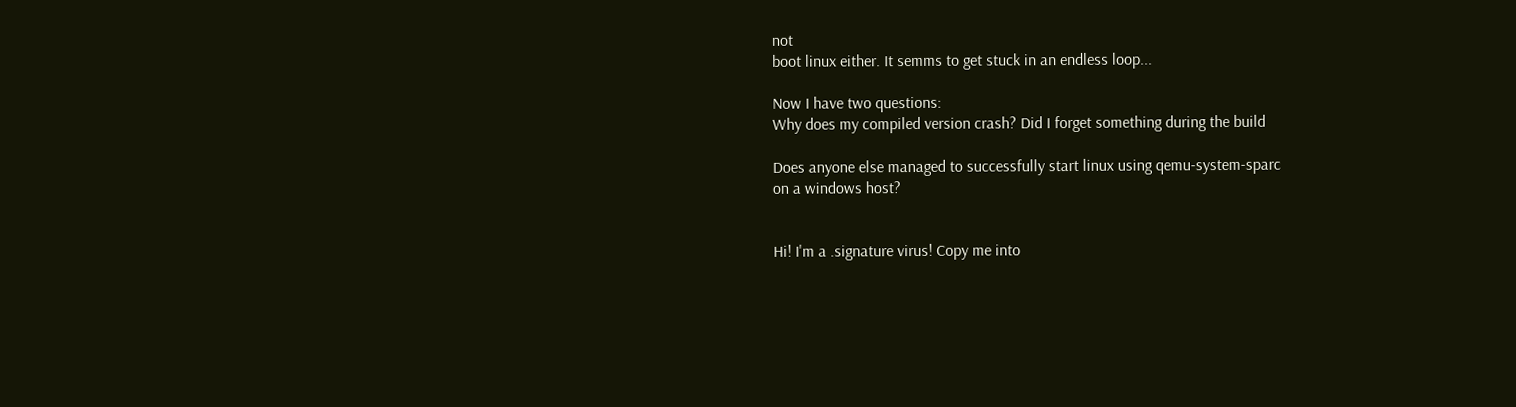not
boot linux either. It semms to get stuck in an endless loop...

Now I have two questions:
Why does my compiled version crash? Did I forget something during the build

Does anyone else managed to successfully start linux using qemu-system-sparc
on a windows host?


Hi! I'm a .signature virus! Copy me into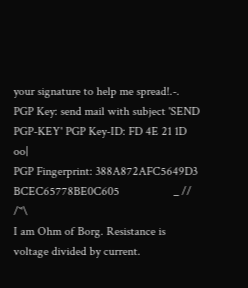your signature to help me spread!.-.
PGP Key: send mail with subject 'SEND PGP-KEY' PGP Key-ID: FD 4E 21 1D    oo|
PGP Fingerprint: 388A872AFC5649D3 BCEC65778BE0C605                  _ // /`'\
I am Ohm of Borg. Resistance is voltage divided by current.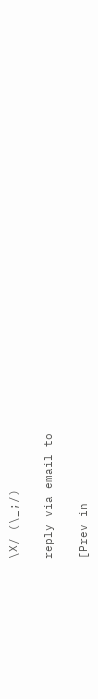\X/ (\_;/)

reply via email to

[Prev in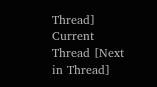Thread] Current Thread [Next in Thread]